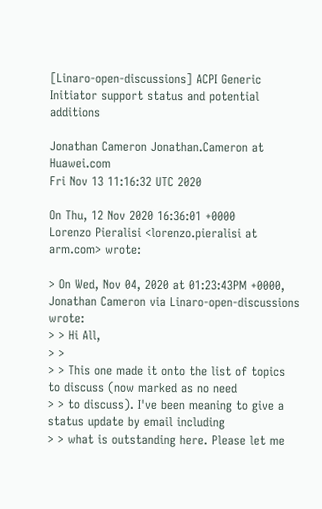[Linaro-open-discussions] ACPI Generic Initiator support status and potential additions

Jonathan Cameron Jonathan.Cameron at Huawei.com
Fri Nov 13 11:16:32 UTC 2020

On Thu, 12 Nov 2020 16:36:01 +0000
Lorenzo Pieralisi <lorenzo.pieralisi at arm.com> wrote:

> On Wed, Nov 04, 2020 at 01:23:43PM +0000, Jonathan Cameron via Linaro-open-discussions wrote:
> > Hi All,
> >
> > This one made it onto the list of topics to discuss (now marked as no need
> > to discuss). I've been meaning to give a status update by email including
> > what is outstanding here. Please let me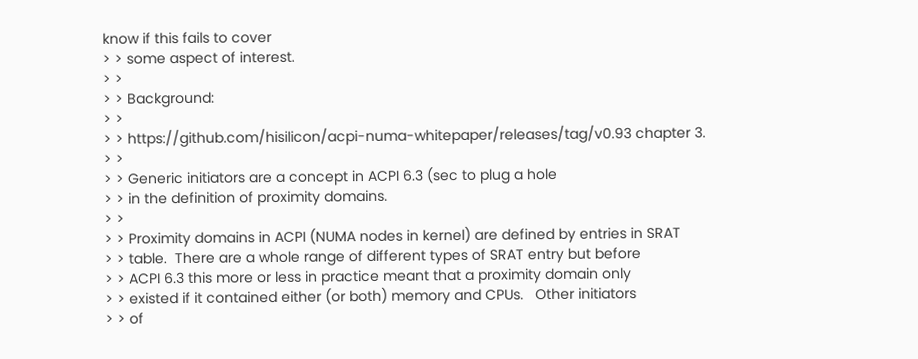know if this fails to cover
> > some aspect of interest.
> >
> > Background:
> >
> > https://github.com/hisilicon/acpi-numa-whitepaper/releases/tag/v0.93 chapter 3.
> >
> > Generic initiators are a concept in ACPI 6.3 (sec to plug a hole
> > in the definition of proximity domains.
> >
> > Proximity domains in ACPI (NUMA nodes in kernel) are defined by entries in SRAT
> > table.  There are a whole range of different types of SRAT entry but before
> > ACPI 6.3 this more or less in practice meant that a proximity domain only
> > existed if it contained either (or both) memory and CPUs.   Other initiators
> > of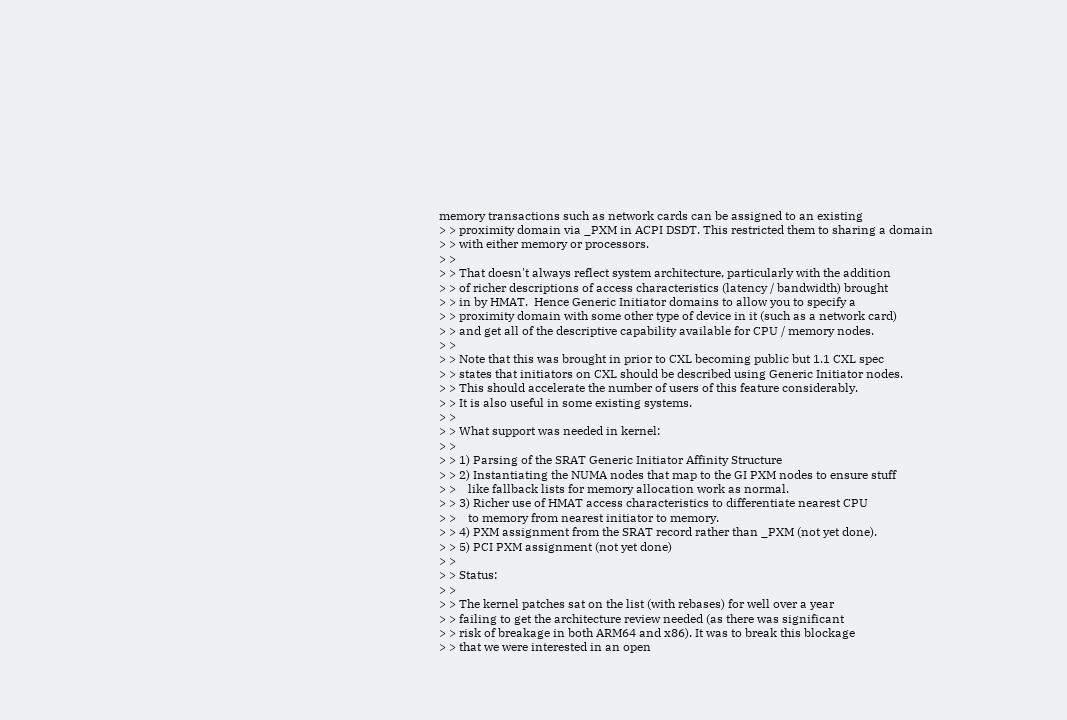memory transactions such as network cards can be assigned to an existing
> > proximity domain via _PXM in ACPI DSDT. This restricted them to sharing a domain
> > with either memory or processors.
> >
> > That doesn't always reflect system architecture, particularly with the addition
> > of richer descriptions of access characteristics (latency / bandwidth) brought
> > in by HMAT.  Hence Generic Initiator domains to allow you to specify a
> > proximity domain with some other type of device in it (such as a network card)
> > and get all of the descriptive capability available for CPU / memory nodes.
> >
> > Note that this was brought in prior to CXL becoming public but 1.1 CXL spec
> > states that initiators on CXL should be described using Generic Initiator nodes.
> > This should accelerate the number of users of this feature considerably.
> > It is also useful in some existing systems.
> >
> > What support was needed in kernel:
> >
> > 1) Parsing of the SRAT Generic Initiator Affinity Structure
> > 2) Instantiating the NUMA nodes that map to the GI PXM nodes to ensure stuff
> >    like fallback lists for memory allocation work as normal.
> > 3) Richer use of HMAT access characteristics to differentiate nearest CPU
> >    to memory from nearest initiator to memory.
> > 4) PXM assignment from the SRAT record rather than _PXM (not yet done).
> > 5) PCI PXM assignment (not yet done)
> >
> > Status:
> >
> > The kernel patches sat on the list (with rebases) for well over a year
> > failing to get the architecture review needed (as there was significant
> > risk of breakage in both ARM64 and x86). It was to break this blockage
> > that we were interested in an open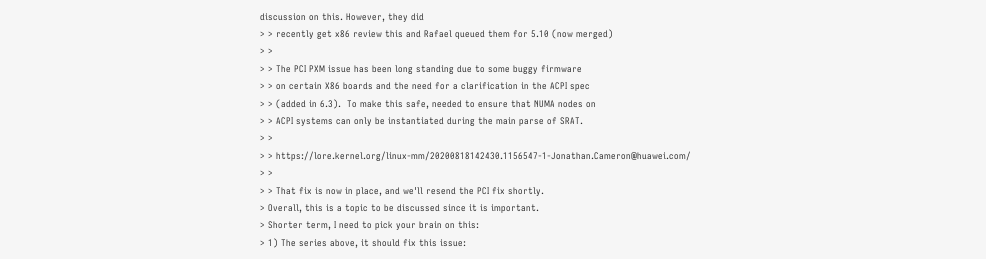discussion on this. However, they did
> > recently get x86 review this and Rafael queued them for 5.10 (now merged)
> >
> > The PCI PXM issue has been long standing due to some buggy firmware
> > on certain X86 boards and the need for a clarification in the ACPI spec
> > (added in 6.3).  To make this safe, needed to ensure that NUMA nodes on
> > ACPI systems can only be instantiated during the main parse of SRAT.
> >
> > https://lore.kernel.org/linux-mm/20200818142430.1156547-1-Jonathan.Cameron@huawei.com/
> >
> > That fix is now in place, and we'll resend the PCI fix shortly.
> Overall, this is a topic to be discussed since it is important.
> Shorter term, I need to pick your brain on this:
> 1) The series above, it should fix this issue: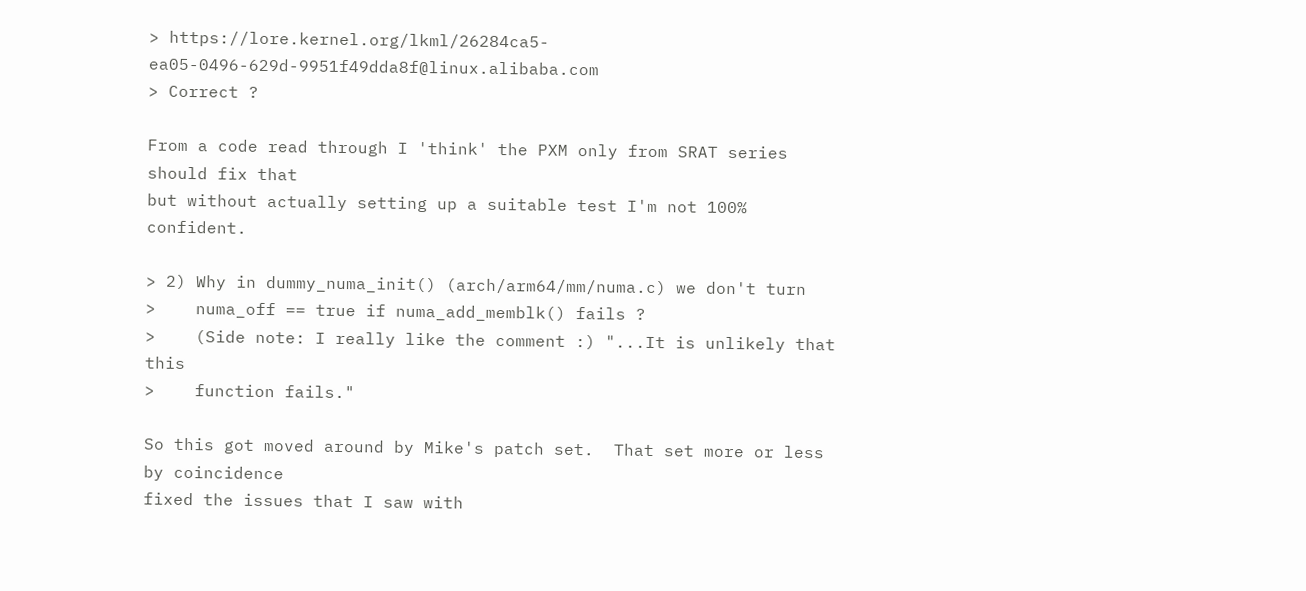> https://lore.kernel.org/lkml/26284ca5-ea05-0496-629d-9951f49dda8f@linux.alibaba.com
> Correct ?

From a code read through I 'think' the PXM only from SRAT series should fix that
but without actually setting up a suitable test I'm not 100% confident.

> 2) Why in dummy_numa_init() (arch/arm64/mm/numa.c) we don't turn
>    numa_off == true if numa_add_memblk() fails ?
>    (Side note: I really like the comment :) "...It is unlikely that this
>    function fails."

So this got moved around by Mike's patch set.  That set more or less by coincidence
fixed the issues that I saw with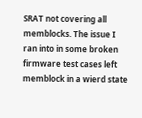SRAT not covering all memblocks. The issue I
ran into in some broken firmware test cases left memblock in a wierd state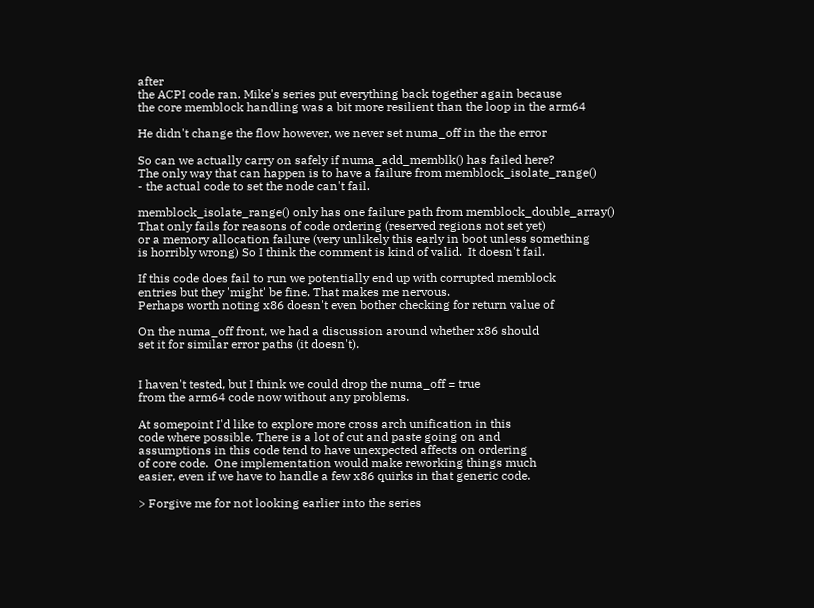after
the ACPI code ran. Mike's series put everything back together again because
the core memblock handling was a bit more resilient than the loop in the arm64

He didn't change the flow however, we never set numa_off in the the error

So can we actually carry on safely if numa_add_memblk() has failed here?
The only way that can happen is to have a failure from memblock_isolate_range()
- the actual code to set the node can't fail.

memblock_isolate_range() only has one failure path from memblock_double_array()
That only fails for reasons of code ordering (reserved regions not set yet)
or a memory allocation failure (very unlikely this early in boot unless something
is horribly wrong) So I think the comment is kind of valid.  It doesn't fail.

If this code does fail to run we potentially end up with corrupted memblock
entries but they 'might' be fine. That makes me nervous.
Perhaps worth noting x86 doesn't even bother checking for return value of

On the numa_off front, we had a discussion around whether x86 should
set it for similar error paths (it doesn't).


I haven't tested, but I think we could drop the numa_off = true
from the arm64 code now without any problems.

At somepoint I'd like to explore more cross arch unification in this
code where possible. There is a lot of cut and paste going on and
assumptions in this code tend to have unexpected affects on ordering
of core code.  One implementation would make reworking things much
easier, even if we have to handle a few x86 quirks in that generic code.

> Forgive me for not looking earlier into the series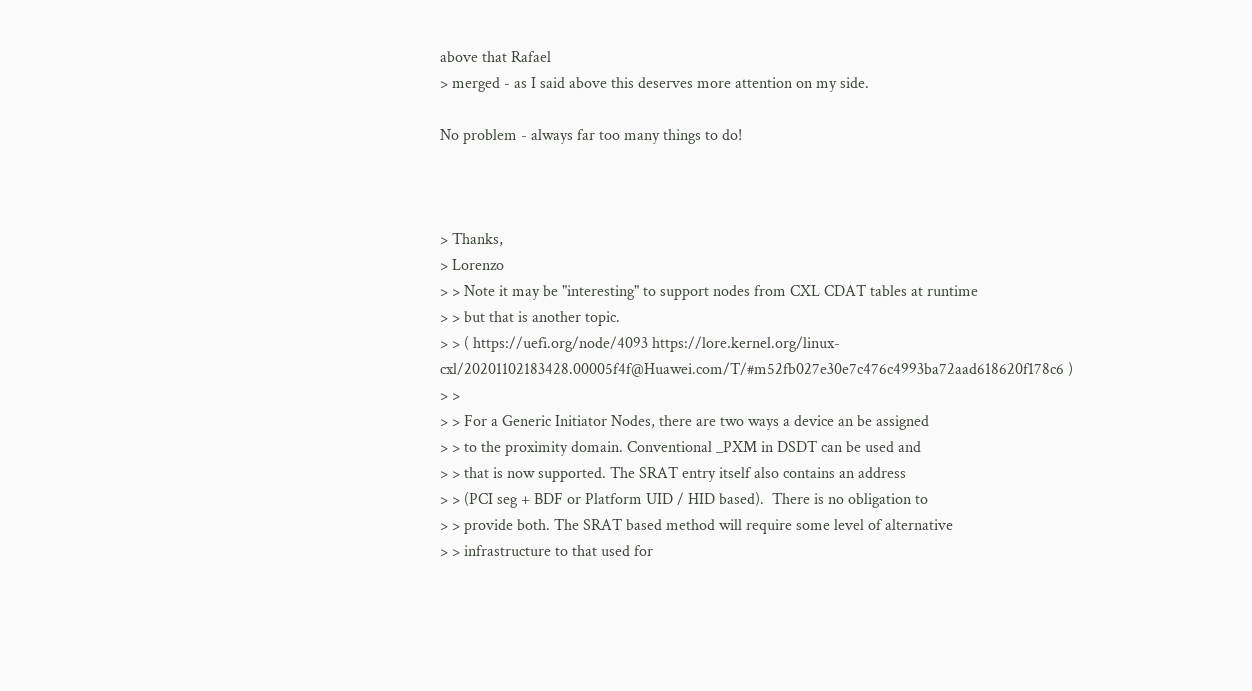above that Rafael
> merged - as I said above this deserves more attention on my side.

No problem - always far too many things to do!



> Thanks,
> Lorenzo
> > Note it may be "interesting" to support nodes from CXL CDAT tables at runtime
> > but that is another topic.
> > ( https://uefi.org/node/4093 https://lore.kernel.org/linux-cxl/20201102183428.00005f4f@Huawei.com/T/#m52fb027e30e7c476c4993ba72aad618620f178c6 )
> >
> > For a Generic Initiator Nodes, there are two ways a device an be assigned
> > to the proximity domain. Conventional _PXM in DSDT can be used and
> > that is now supported. The SRAT entry itself also contains an address
> > (PCI seg + BDF or Platform UID / HID based).  There is no obligation to
> > provide both. The SRAT based method will require some level of alternative
> > infrastructure to that used for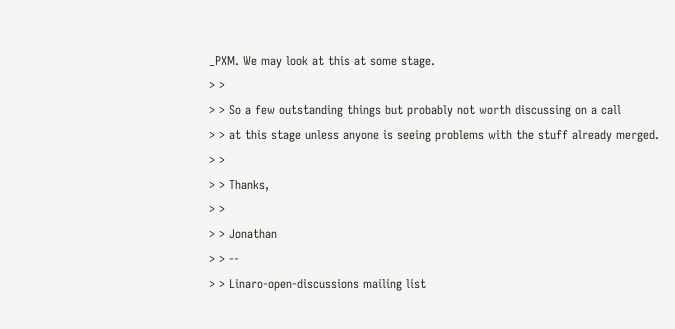_PXM. We may look at this at some stage.
> >
> > So a few outstanding things but probably not worth discussing on a call
> > at this stage unless anyone is seeing problems with the stuff already merged.
> >
> > Thanks,
> >
> > Jonathan
> > --
> > Linaro-open-discussions mailing list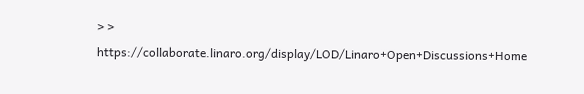> > https://collaborate.linaro.org/display/LOD/Linaro+Open+Discussions+Home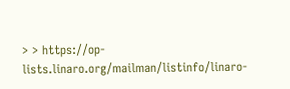> > https://op-lists.linaro.org/mailman/listinfo/linaro-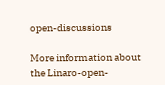open-discussions

More information about the Linaro-open-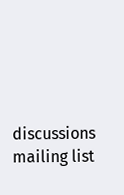discussions mailing list